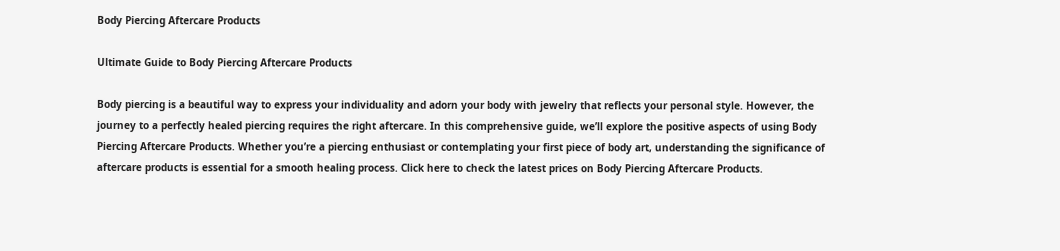Body Piercing Aftercare Products

Ultimate Guide to Body Piercing Aftercare Products

Body piercing is a beautiful way to express your individuality and adorn your body with jewelry that reflects your personal style. However, the journey to a perfectly healed piercing requires the right aftercare. In this comprehensive guide, we’ll explore the positive aspects of using Body Piercing Aftercare Products. Whether you’re a piercing enthusiast or contemplating your first piece of body art, understanding the significance of aftercare products is essential for a smooth healing process. Click here to check the latest prices on Body Piercing Aftercare Products.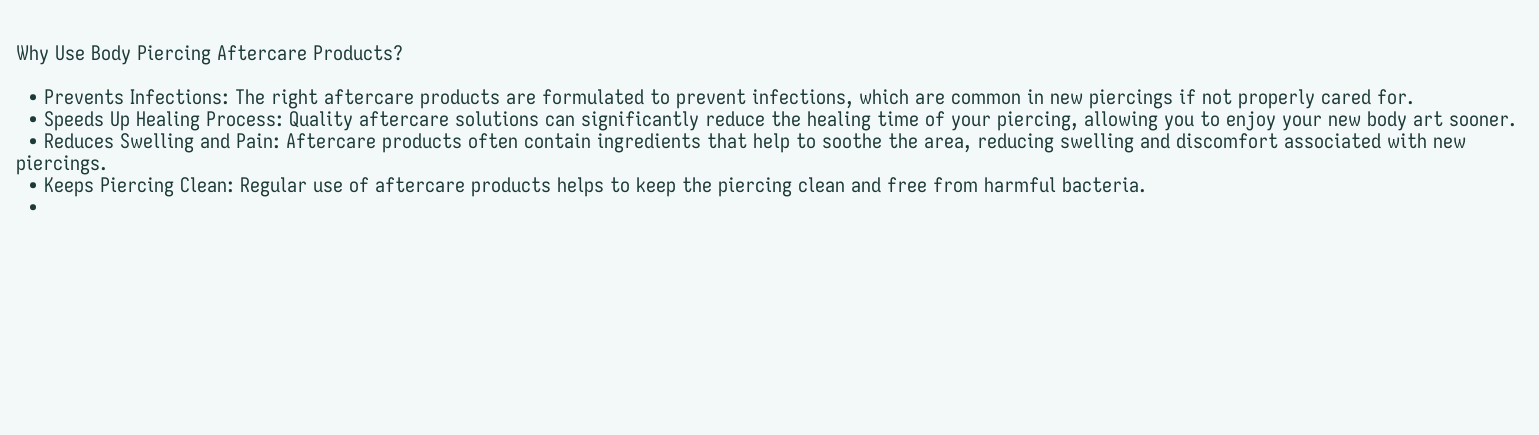Why Use Body Piercing Aftercare Products?

  • Prevents Infections: The right aftercare products are formulated to prevent infections, which are common in new piercings if not properly cared for.
  • Speeds Up Healing Process: Quality aftercare solutions can significantly reduce the healing time of your piercing, allowing you to enjoy your new body art sooner.
  • Reduces Swelling and Pain: Aftercare products often contain ingredients that help to soothe the area, reducing swelling and discomfort associated with new piercings.
  • Keeps Piercing Clean: Regular use of aftercare products helps to keep the piercing clean and free from harmful bacteria.
  •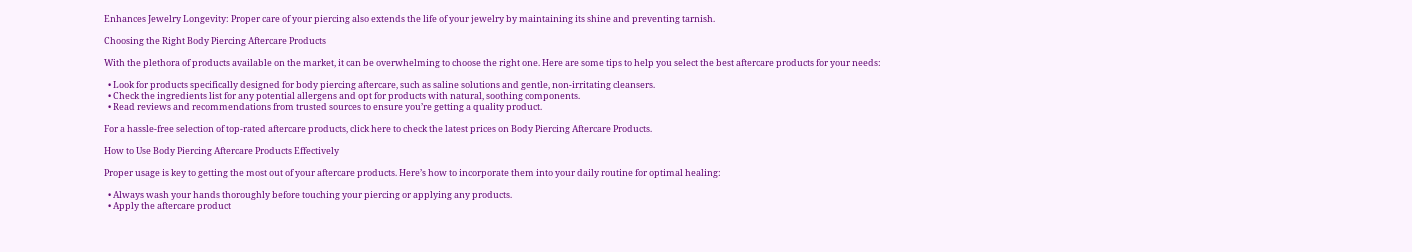Enhances Jewelry Longevity: Proper care of your piercing also extends the life of your jewelry by maintaining its shine and preventing tarnish.

Choosing the Right Body Piercing Aftercare Products

With the plethora of products available on the market, it can be overwhelming to choose the right one. Here are some tips to help you select the best aftercare products for your needs:

  • Look for products specifically designed for body piercing aftercare, such as saline solutions and gentle, non-irritating cleansers.
  • Check the ingredients list for any potential allergens and opt for products with natural, soothing components.
  • Read reviews and recommendations from trusted sources to ensure you’re getting a quality product.

For a hassle-free selection of top-rated aftercare products, click here to check the latest prices on Body Piercing Aftercare Products.

How to Use Body Piercing Aftercare Products Effectively

Proper usage is key to getting the most out of your aftercare products. Here’s how to incorporate them into your daily routine for optimal healing:

  • Always wash your hands thoroughly before touching your piercing or applying any products.
  • Apply the aftercare product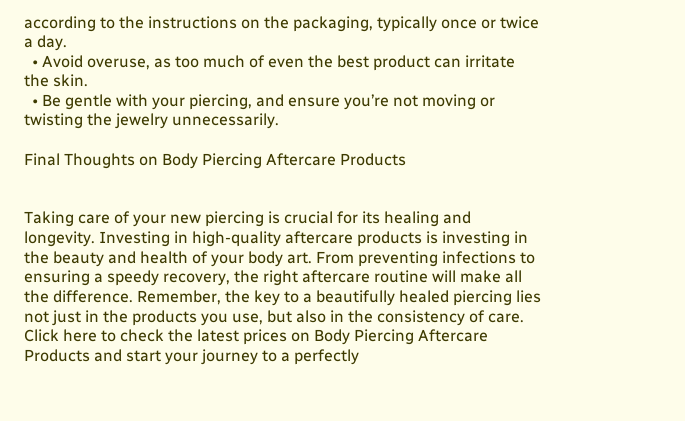according to the instructions on the packaging, typically once or twice a day.
  • Avoid overuse, as too much of even the best product can irritate the skin.
  • Be gentle with your piercing, and ensure you’re not moving or twisting the jewelry unnecessarily.

Final Thoughts on Body Piercing Aftercare Products


Taking care of your new piercing is crucial for its healing and longevity. Investing in high-quality aftercare products is investing in the beauty and health of your body art. From preventing infections to ensuring a speedy recovery, the right aftercare routine will make all the difference. Remember, the key to a beautifully healed piercing lies not just in the products you use, but also in the consistency of care. Click here to check the latest prices on Body Piercing Aftercare Products and start your journey to a perfectly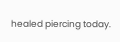healed piercing today.